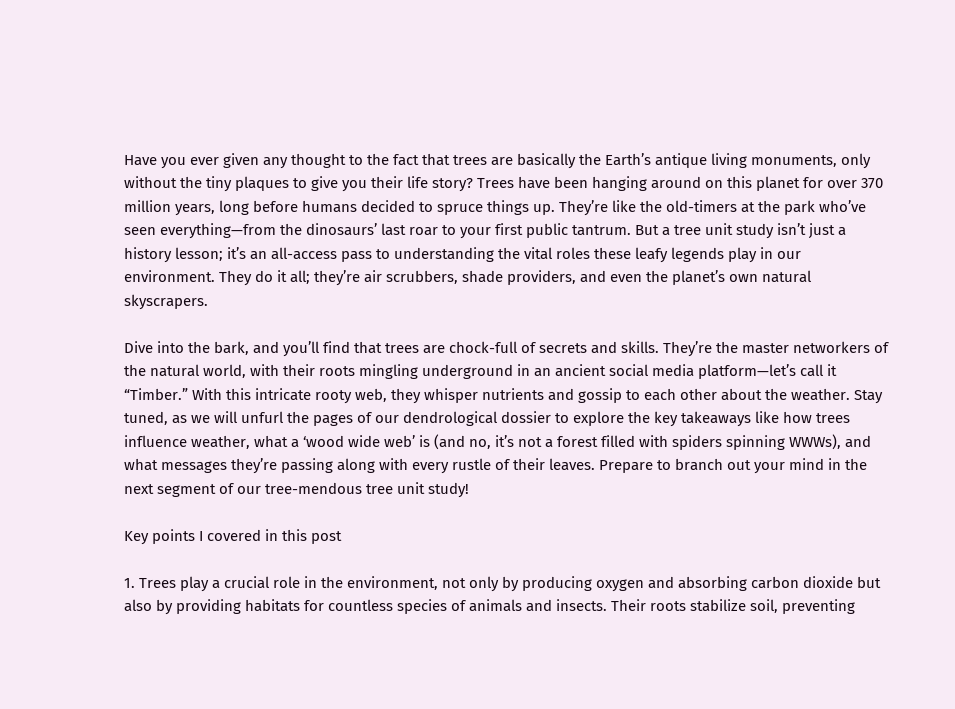Have you ever given any thought to the fact that trees are basically the Earth’s antique living monuments, only without the tiny plaques to give you their life story? Trees have been hanging around on this planet for over 370 million years, long before humans decided to spruce things up. They’re like the old-timers at the park who’ve seen everything—from the dinosaurs’ last roar to your first public tantrum. But a tree unit study isn’t just a history lesson; it’s an all-access pass to understanding the vital roles these leafy legends play in our environment. They do it all; they’re air scrubbers, shade providers, and even the planet’s own natural skyscrapers.

Dive into the bark, and you’ll find that trees are chock-full of secrets and skills. They’re the master networkers of the natural world, with their roots mingling underground in an ancient social media platform—let’s call it “Timber.” With this intricate rooty web, they whisper nutrients and gossip to each other about the weather. Stay tuned, as we will unfurl the pages of our dendrological dossier to explore the key takeaways like how trees influence weather, what a ‘wood wide web’ is (and no, it’s not a forest filled with spiders spinning WWWs), and what messages they’re passing along with every rustle of their leaves. Prepare to branch out your mind in the next segment of our tree-mendous tree unit study!

Key points I covered in this post

1. Trees play a crucial role in the environment, not only by producing oxygen and absorbing carbon dioxide but also by providing habitats for countless species of animals and insects. Their roots stabilize soil, preventing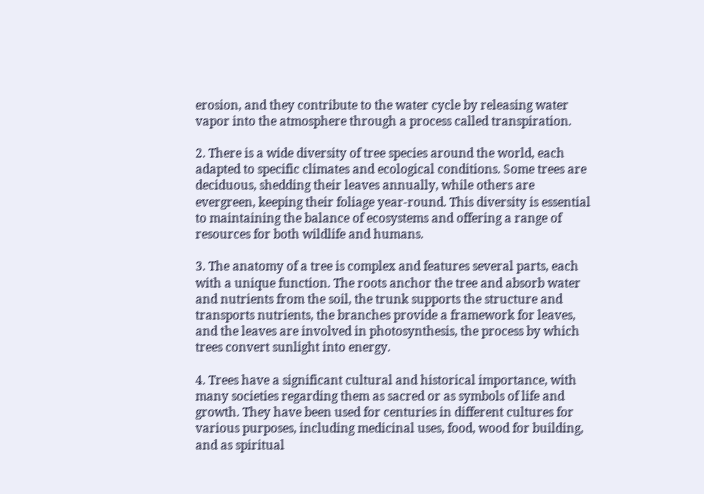erosion, and they contribute to the water cycle by releasing water vapor into the atmosphere through a process called transpiration.

2. There is a wide diversity of tree species around the world, each adapted to specific climates and ecological conditions. Some trees are deciduous, shedding their leaves annually, while others are evergreen, keeping their foliage year-round. This diversity is essential to maintaining the balance of ecosystems and offering a range of resources for both wildlife and humans.

3. The anatomy of a tree is complex and features several parts, each with a unique function. The roots anchor the tree and absorb water and nutrients from the soil, the trunk supports the structure and transports nutrients, the branches provide a framework for leaves, and the leaves are involved in photosynthesis, the process by which trees convert sunlight into energy.

4. Trees have a significant cultural and historical importance, with many societies regarding them as sacred or as symbols of life and growth. They have been used for centuries in different cultures for various purposes, including medicinal uses, food, wood for building, and as spiritual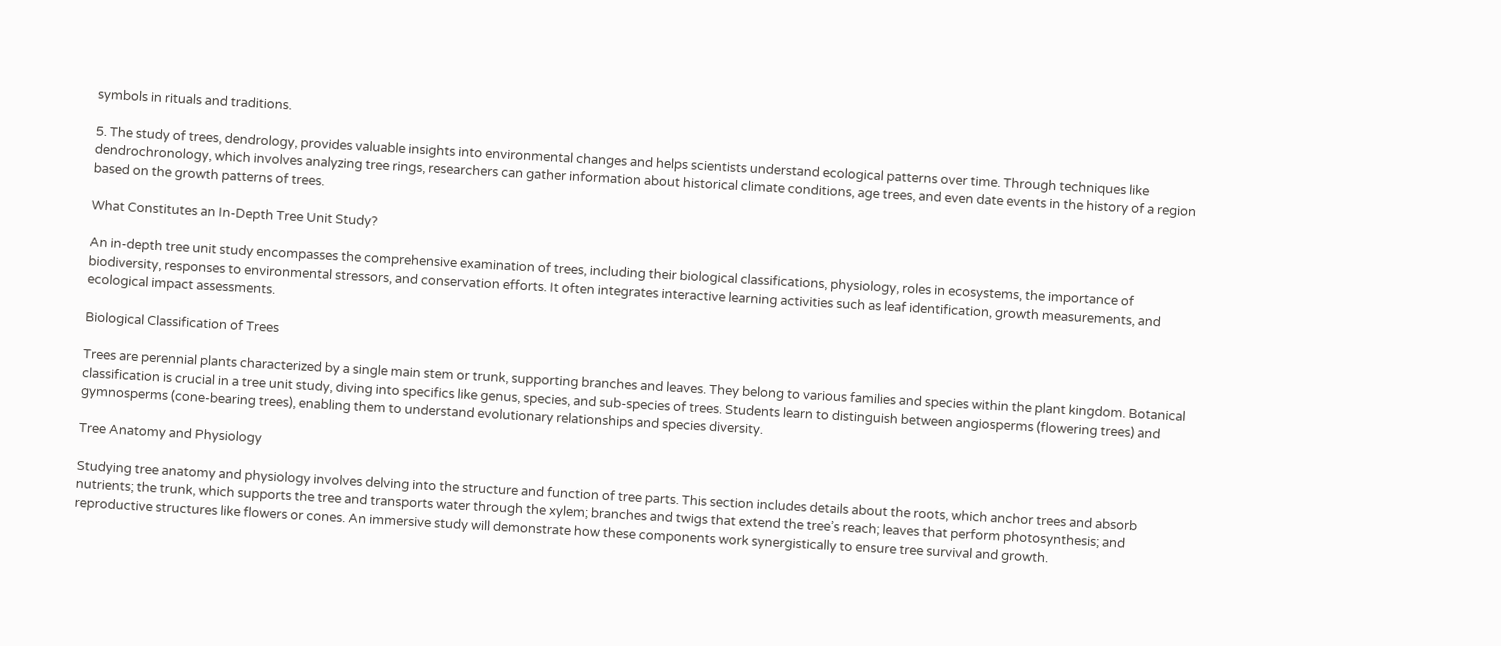symbols in rituals and traditions.

5. The study of trees, dendrology, provides valuable insights into environmental changes and helps scientists understand ecological patterns over time. Through techniques like dendrochronology, which involves analyzing tree rings, researchers can gather information about historical climate conditions, age trees, and even date events in the history of a region based on the growth patterns of trees.

What Constitutes an In-Depth Tree Unit Study?

An in-depth tree unit study encompasses the comprehensive examination of trees, including their biological classifications, physiology, roles in ecosystems, the importance of biodiversity, responses to environmental stressors, and conservation efforts. It often integrates interactive learning activities such as leaf identification, growth measurements, and ecological impact assessments.

Biological Classification of Trees

Trees are perennial plants characterized by a single main stem or trunk, supporting branches and leaves. They belong to various families and species within the plant kingdom. Botanical classification is crucial in a tree unit study, diving into specifics like genus, species, and sub-species of trees. Students learn to distinguish between angiosperms (flowering trees) and gymnosperms (cone-bearing trees), enabling them to understand evolutionary relationships and species diversity.

Tree Anatomy and Physiology

Studying tree anatomy and physiology involves delving into the structure and function of tree parts. This section includes details about the roots, which anchor trees and absorb nutrients; the trunk, which supports the tree and transports water through the xylem; branches and twigs that extend the tree’s reach; leaves that perform photosynthesis; and reproductive structures like flowers or cones. An immersive study will demonstrate how these components work synergistically to ensure tree survival and growth.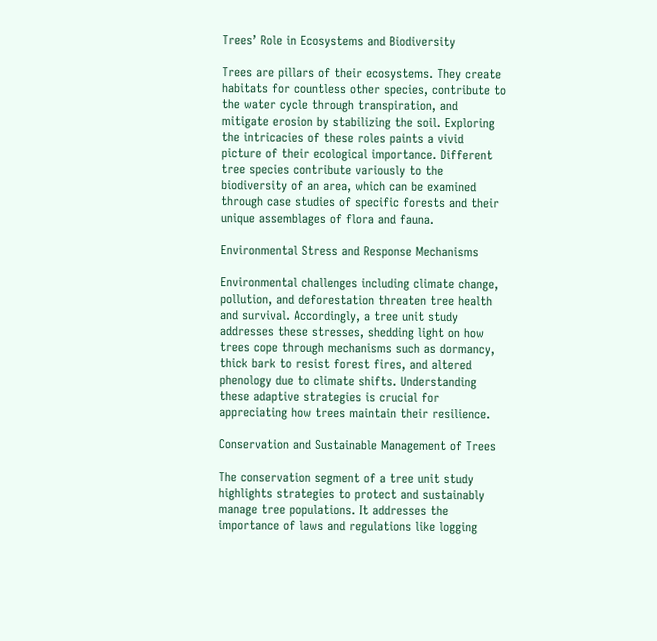Trees’ Role in Ecosystems and Biodiversity

Trees are pillars of their ecosystems. They create habitats for countless other species, contribute to the water cycle through transpiration, and mitigate erosion by stabilizing the soil. Exploring the intricacies of these roles paints a vivid picture of their ecological importance. Different tree species contribute variously to the biodiversity of an area, which can be examined through case studies of specific forests and their unique assemblages of flora and fauna.

Environmental Stress and Response Mechanisms

Environmental challenges including climate change, pollution, and deforestation threaten tree health and survival. Accordingly, a tree unit study addresses these stresses, shedding light on how trees cope through mechanisms such as dormancy, thick bark to resist forest fires, and altered phenology due to climate shifts. Understanding these adaptive strategies is crucial for appreciating how trees maintain their resilience.

Conservation and Sustainable Management of Trees

The conservation segment of a tree unit study highlights strategies to protect and sustainably manage tree populations. It addresses the importance of laws and regulations like logging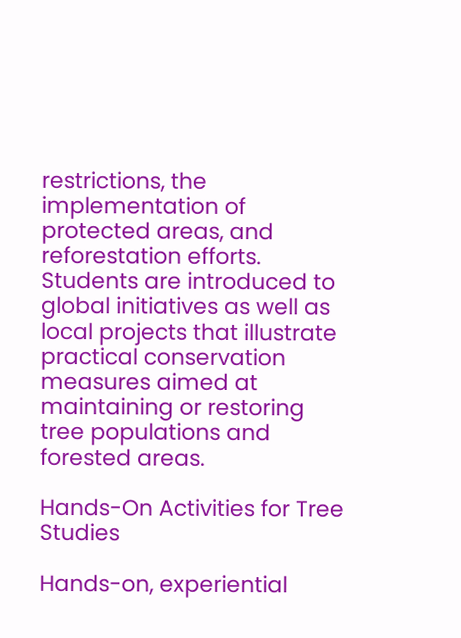restrictions, the implementation of protected areas, and reforestation efforts. Students are introduced to global initiatives as well as local projects that illustrate practical conservation measures aimed at maintaining or restoring tree populations and forested areas.

Hands-On Activities for Tree Studies

Hands-on, experiential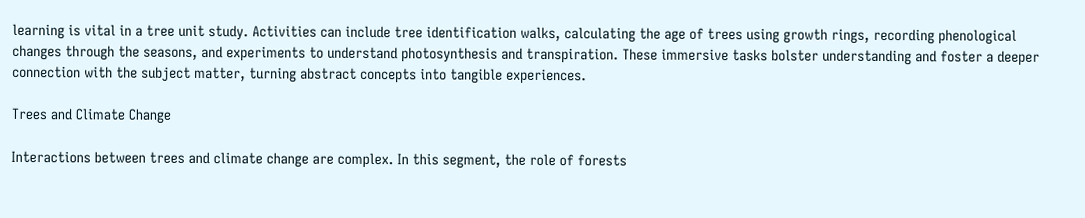learning is vital in a tree unit study. Activities can include tree identification walks, calculating the age of trees using growth rings, recording phenological changes through the seasons, and experiments to understand photosynthesis and transpiration. These immersive tasks bolster understanding and foster a deeper connection with the subject matter, turning abstract concepts into tangible experiences.

Trees and Climate Change

Interactions between trees and climate change are complex. In this segment, the role of forests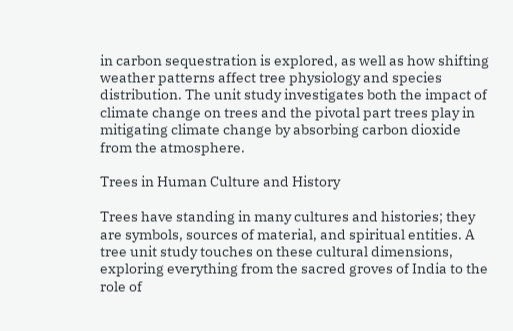in carbon sequestration is explored, as well as how shifting weather patterns affect tree physiology and species distribution. The unit study investigates both the impact of climate change on trees and the pivotal part trees play in mitigating climate change by absorbing carbon dioxide from the atmosphere.

Trees in Human Culture and History

Trees have standing in many cultures and histories; they are symbols, sources of material, and spiritual entities. A tree unit study touches on these cultural dimensions, exploring everything from the sacred groves of India to the role of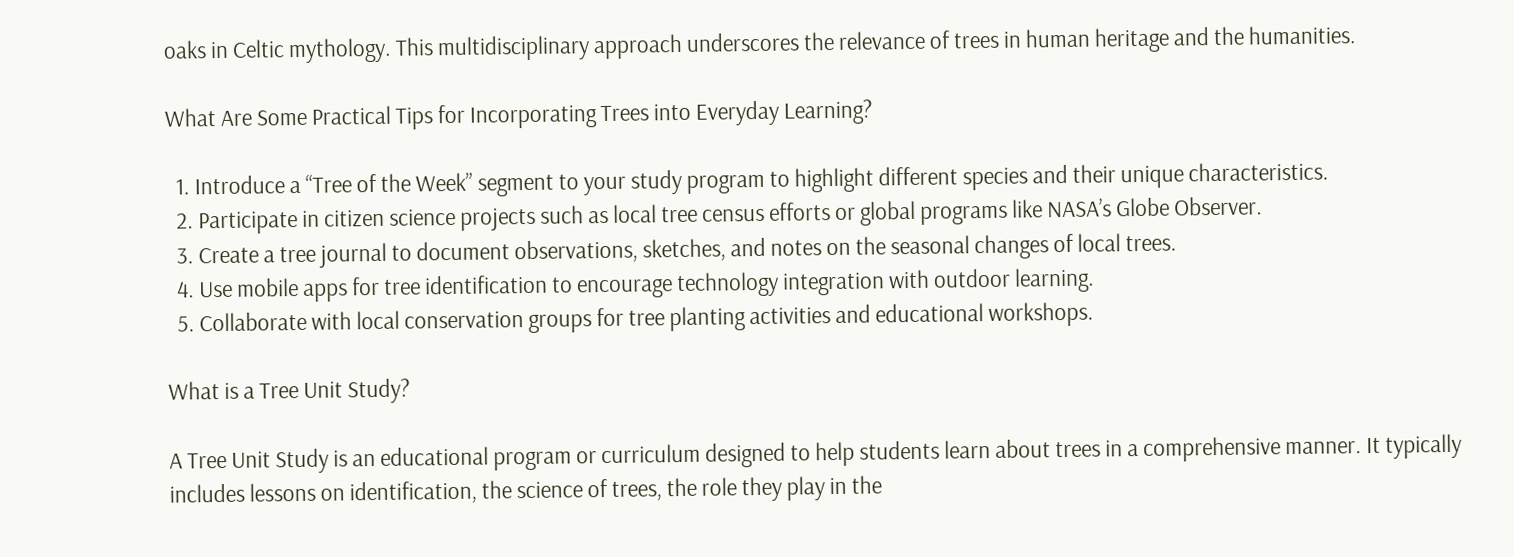oaks in Celtic mythology. This multidisciplinary approach underscores the relevance of trees in human heritage and the humanities.

What Are Some Practical Tips for Incorporating Trees into Everyday Learning?

  1. Introduce a “Tree of the Week” segment to your study program to highlight different species and their unique characteristics.
  2. Participate in citizen science projects such as local tree census efforts or global programs like NASA’s Globe Observer.
  3. Create a tree journal to document observations, sketches, and notes on the seasonal changes of local trees.
  4. Use mobile apps for tree identification to encourage technology integration with outdoor learning.
  5. Collaborate with local conservation groups for tree planting activities and educational workshops.

What is a Tree Unit Study?

A Tree Unit Study is an educational program or curriculum designed to help students learn about trees in a comprehensive manner. It typically includes lessons on identification, the science of trees, the role they play in the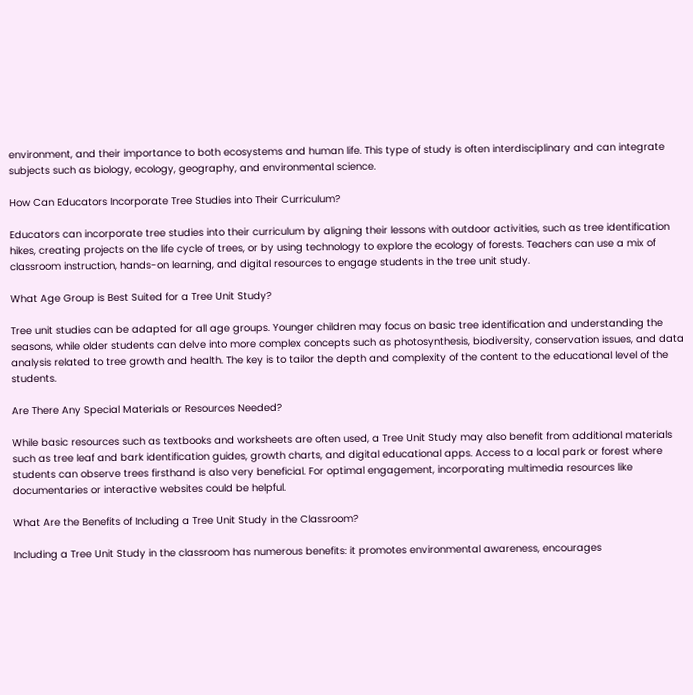environment, and their importance to both ecosystems and human life. This type of study is often interdisciplinary and can integrate subjects such as biology, ecology, geography, and environmental science.

How Can Educators Incorporate Tree Studies into Their Curriculum?

Educators can incorporate tree studies into their curriculum by aligning their lessons with outdoor activities, such as tree identification hikes, creating projects on the life cycle of trees, or by using technology to explore the ecology of forests. Teachers can use a mix of classroom instruction, hands-on learning, and digital resources to engage students in the tree unit study.

What Age Group is Best Suited for a Tree Unit Study?

Tree unit studies can be adapted for all age groups. Younger children may focus on basic tree identification and understanding the seasons, while older students can delve into more complex concepts such as photosynthesis, biodiversity, conservation issues, and data analysis related to tree growth and health. The key is to tailor the depth and complexity of the content to the educational level of the students.

Are There Any Special Materials or Resources Needed?

While basic resources such as textbooks and worksheets are often used, a Tree Unit Study may also benefit from additional materials such as tree leaf and bark identification guides, growth charts, and digital educational apps. Access to a local park or forest where students can observe trees firsthand is also very beneficial. For optimal engagement, incorporating multimedia resources like documentaries or interactive websites could be helpful.

What Are the Benefits of Including a Tree Unit Study in the Classroom?

Including a Tree Unit Study in the classroom has numerous benefits: it promotes environmental awareness, encourages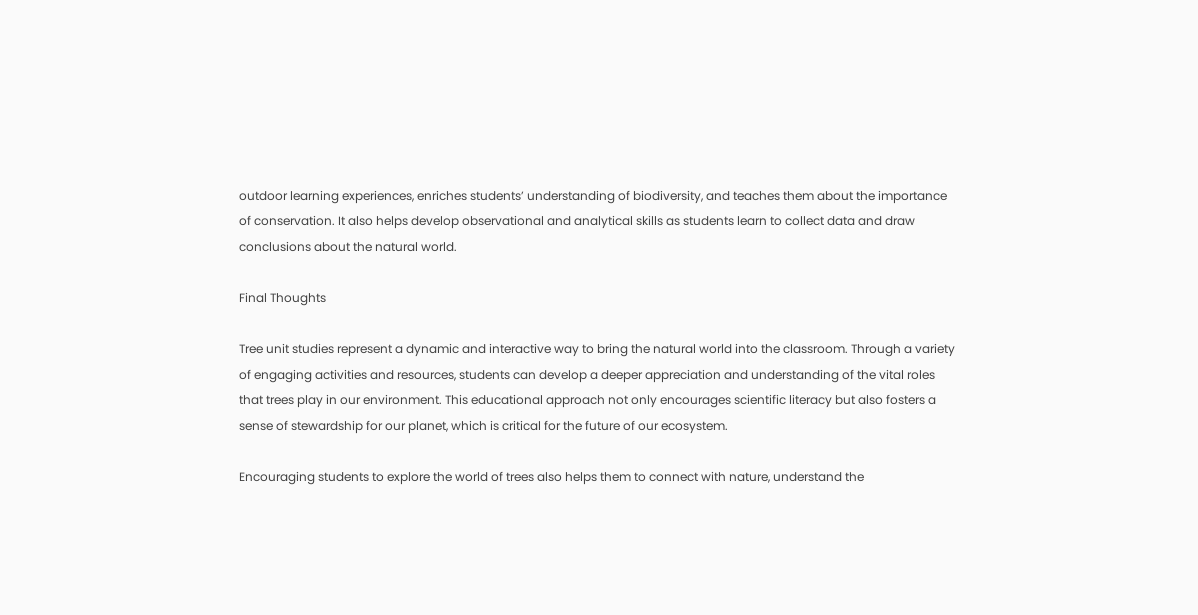outdoor learning experiences, enriches students’ understanding of biodiversity, and teaches them about the importance of conservation. It also helps develop observational and analytical skills as students learn to collect data and draw conclusions about the natural world.

Final Thoughts

Tree unit studies represent a dynamic and interactive way to bring the natural world into the classroom. Through a variety of engaging activities and resources, students can develop a deeper appreciation and understanding of the vital roles that trees play in our environment. This educational approach not only encourages scientific literacy but also fosters a sense of stewardship for our planet, which is critical for the future of our ecosystem.

Encouraging students to explore the world of trees also helps them to connect with nature, understand the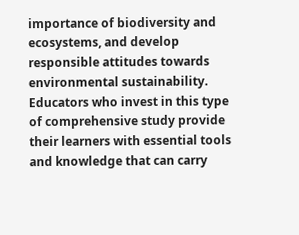importance of biodiversity and ecosystems, and develop responsible attitudes towards environmental sustainability. Educators who invest in this type of comprehensive study provide their learners with essential tools and knowledge that can carry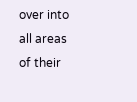over into all areas of their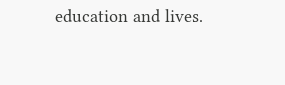education and lives.